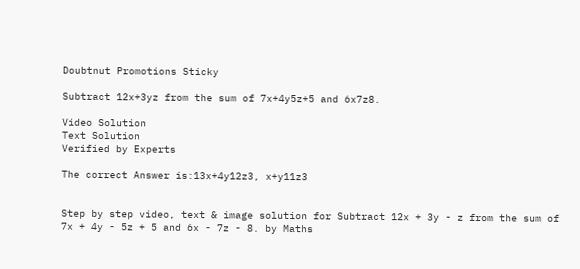Doubtnut Promotions Sticky

Subtract 12x+3yz from the sum of 7x+4y5z+5 and 6x7z8.

Video Solution
Text Solution
Verified by Experts

The correct Answer is:13x+4y12z3, x+y11z3


Step by step video, text & image solution for Subtract 12x + 3y - z from the sum of 7x + 4y - 5z + 5 and 6x - 7z - 8. by Maths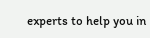experts to help you in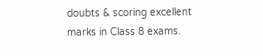doubts & scoring excellent marks in Class 8 exams.